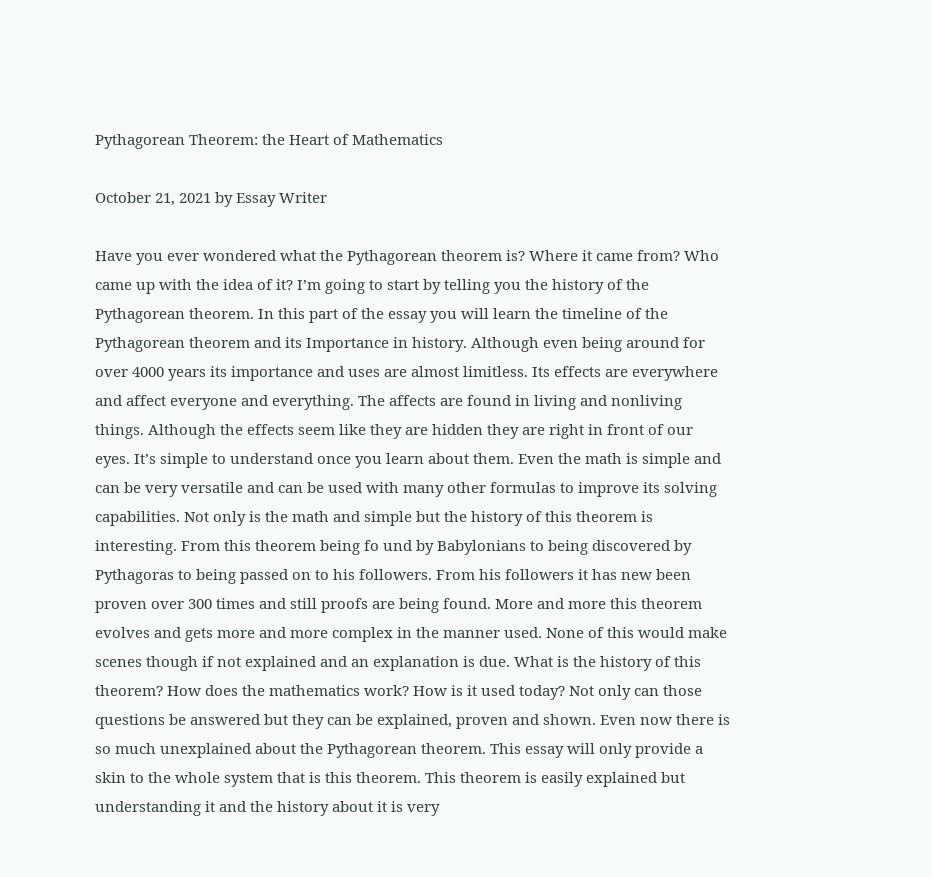Pythagorean Theorem: the Heart of Mathematics

October 21, 2021 by Essay Writer

Have you ever wondered what the Pythagorean theorem is? Where it came from? Who came up with the idea of it? I’m going to start by telling you the history of the Pythagorean theorem. In this part of the essay you will learn the timeline of the Pythagorean theorem and its Importance in history. Although even being around for over 4000 years its importance and uses are almost limitless. Its effects are everywhere and affect everyone and everything. The affects are found in living and nonliving things. Although the effects seem like they are hidden they are right in front of our eyes. It’s simple to understand once you learn about them. Even the math is simple and can be very versatile and can be used with many other formulas to improve its solving capabilities. Not only is the math and simple but the history of this theorem is interesting. From this theorem being fo und by Babylonians to being discovered by Pythagoras to being passed on to his followers. From his followers it has new been proven over 300 times and still proofs are being found. More and more this theorem evolves and gets more and more complex in the manner used. None of this would make scenes though if not explained and an explanation is due. What is the history of this theorem? How does the mathematics work? How is it used today? Not only can those questions be answered but they can be explained, proven and shown. Even now there is so much unexplained about the Pythagorean theorem. This essay will only provide a skin to the whole system that is this theorem. This theorem is easily explained but understanding it and the history about it is very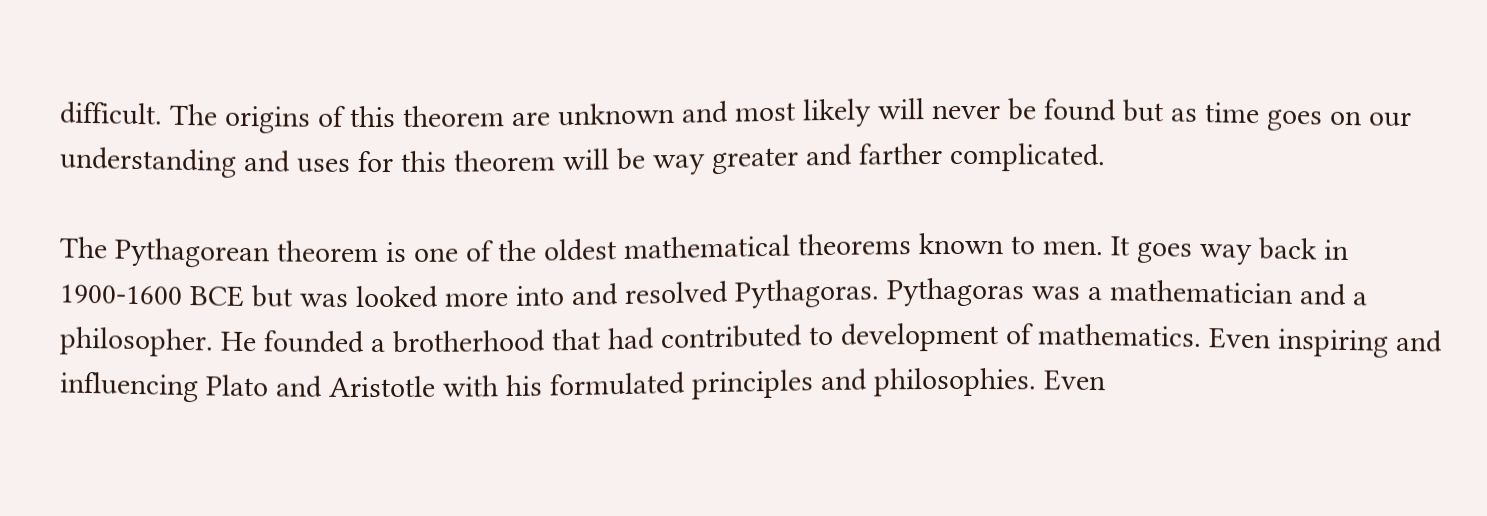difficult. The origins of this theorem are unknown and most likely will never be found but as time goes on our understanding and uses for this theorem will be way greater and farther complicated.

The Pythagorean theorem is one of the oldest mathematical theorems known to men. It goes way back in 1900-1600 BCE but was looked more into and resolved Pythagoras. Pythagoras was a mathematician and a philosopher. He founded a brotherhood that had contributed to development of mathematics. Even inspiring and influencing Plato and Aristotle with his formulated principles and philosophies. Even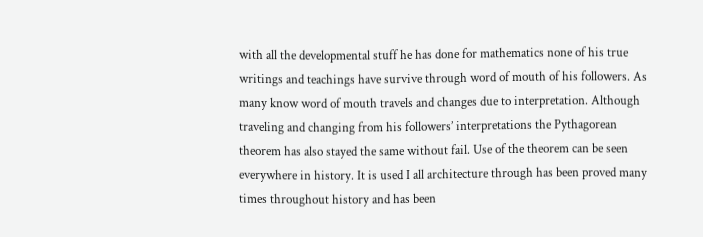with all the developmental stuff he has done for mathematics none of his true writings and teachings have survive through word of mouth of his followers. As many know word of mouth travels and changes due to interpretation. Although traveling and changing from his followers’ interpretations the Pythagorean theorem has also stayed the same without fail. Use of the theorem can be seen everywhere in history. It is used I all architecture through has been proved many times throughout history and has been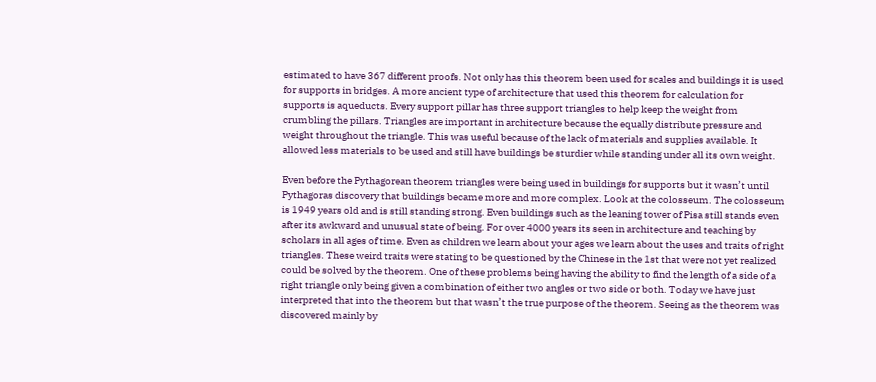estimated to have 367 different proofs. Not only has this theorem been used for scales and buildings it is used for supports in bridges. A more ancient type of architecture that used this theorem for calculation for supports is aqueducts. Every support pillar has three support triangles to help keep the weight from crumbling the pillars. Triangles are important in architecture because the equally distribute pressure and weight throughout the triangle. This was useful because of the lack of materials and supplies available. It allowed less materials to be used and still have buildings be sturdier while standing under all its own weight.

Even before the Pythagorean theorem triangles were being used in buildings for supports but it wasn’t until Pythagoras discovery that buildings became more and more complex. Look at the colosseum. The colosseum is 1949 years old and is still standing strong. Even buildings such as the leaning tower of Pisa still stands even after its awkward and unusual state of being. For over 4000 years its seen in architecture and teaching by scholars in all ages of time. Even as children we learn about your ages we learn about the uses and traits of right triangles. These weird traits were stating to be questioned by the Chinese in the 1st that were not yet realized could be solved by the theorem. One of these problems being having the ability to find the length of a side of a right triangle only being given a combination of either two angles or two side or both. Today we have just interpreted that into the theorem but that wasn’t the true purpose of the theorem. Seeing as the theorem was discovered mainly by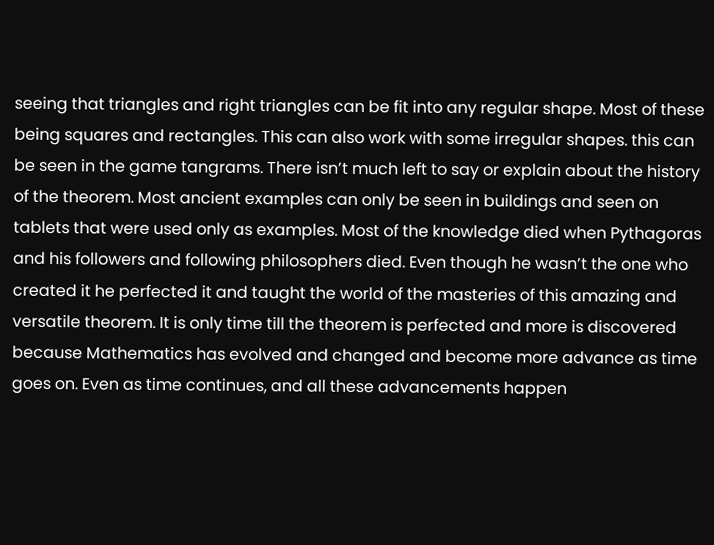seeing that triangles and right triangles can be fit into any regular shape. Most of these being squares and rectangles. This can also work with some irregular shapes. this can be seen in the game tangrams. There isn’t much left to say or explain about the history of the theorem. Most ancient examples can only be seen in buildings and seen on tablets that were used only as examples. Most of the knowledge died when Pythagoras and his followers and following philosophers died. Even though he wasn’t the one who created it he perfected it and taught the world of the masteries of this amazing and versatile theorem. It is only time till the theorem is perfected and more is discovered because Mathematics has evolved and changed and become more advance as time goes on. Even as time continues, and all these advancements happen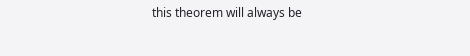this theorem will always be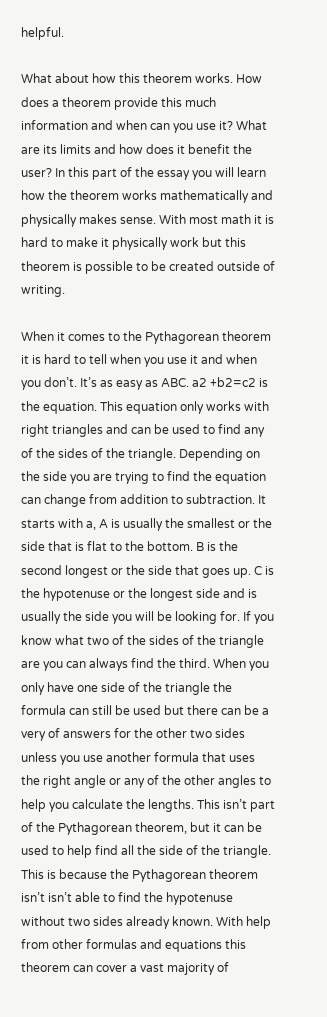helpful.

What about how this theorem works. How does a theorem provide this much information and when can you use it? What are its limits and how does it benefit the user? In this part of the essay you will learn how the theorem works mathematically and physically makes sense. With most math it is hard to make it physically work but this theorem is possible to be created outside of writing.

When it comes to the Pythagorean theorem it is hard to tell when you use it and when you don’t. It’s as easy as ABC. a2 +b2=c2 is the equation. This equation only works with right triangles and can be used to find any of the sides of the triangle. Depending on the side you are trying to find the equation can change from addition to subtraction. It starts with a, A is usually the smallest or the side that is flat to the bottom. B is the second longest or the side that goes up. C is the hypotenuse or the longest side and is usually the side you will be looking for. If you know what two of the sides of the triangle are you can always find the third. When you only have one side of the triangle the formula can still be used but there can be a very of answers for the other two sides unless you use another formula that uses the right angle or any of the other angles to help you calculate the lengths. This isn’t part of the Pythagorean theorem, but it can be used to help find all the side of the triangle. This is because the Pythagorean theorem isn’t isn’t able to find the hypotenuse without two sides already known. With help from other formulas and equations this theorem can cover a vast majority of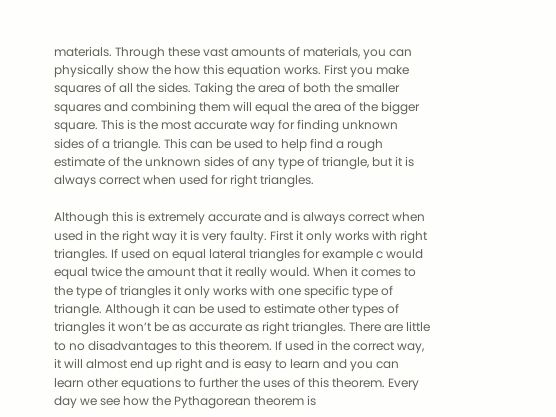materials. Through these vast amounts of materials, you can physically show the how this equation works. First you make squares of all the sides. Taking the area of both the smaller squares and combining them will equal the area of the bigger square. This is the most accurate way for finding unknown sides of a triangle. This can be used to help find a rough estimate of the unknown sides of any type of triangle, but it is always correct when used for right triangles.

Although this is extremely accurate and is always correct when used in the right way it is very faulty. First it only works with right triangles. If used on equal lateral triangles for example c would equal twice the amount that it really would. When it comes to the type of triangles it only works with one specific type of triangle. Although it can be used to estimate other types of triangles it won’t be as accurate as right triangles. There are little to no disadvantages to this theorem. If used in the correct way, it will almost end up right and is easy to learn and you can learn other equations to further the uses of this theorem. Every day we see how the Pythagorean theorem is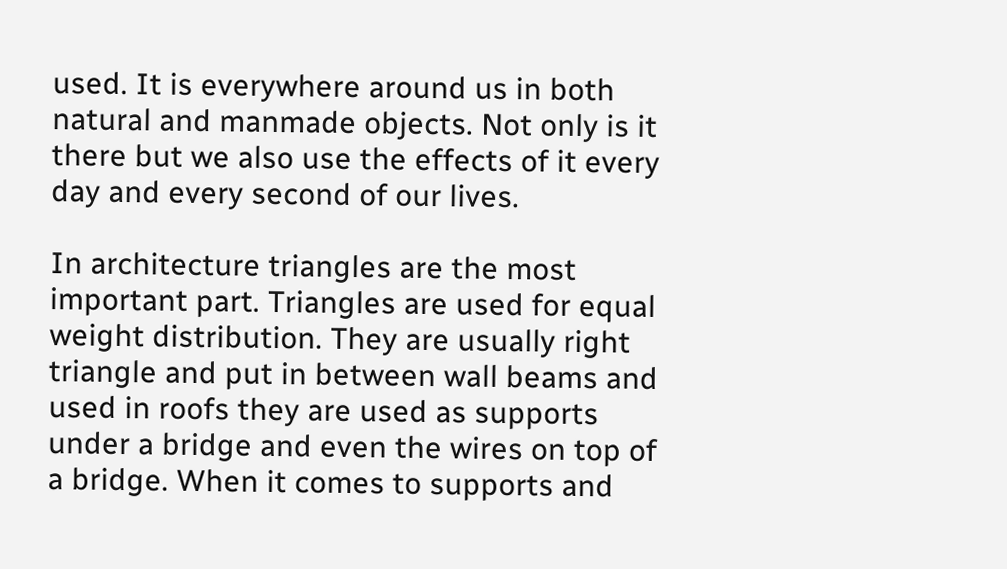used. It is everywhere around us in both natural and manmade objects. Not only is it there but we also use the effects of it every day and every second of our lives.

In architecture triangles are the most important part. Triangles are used for equal weight distribution. They are usually right triangle and put in between wall beams and used in roofs they are used as supports under a bridge and even the wires on top of a bridge. When it comes to supports and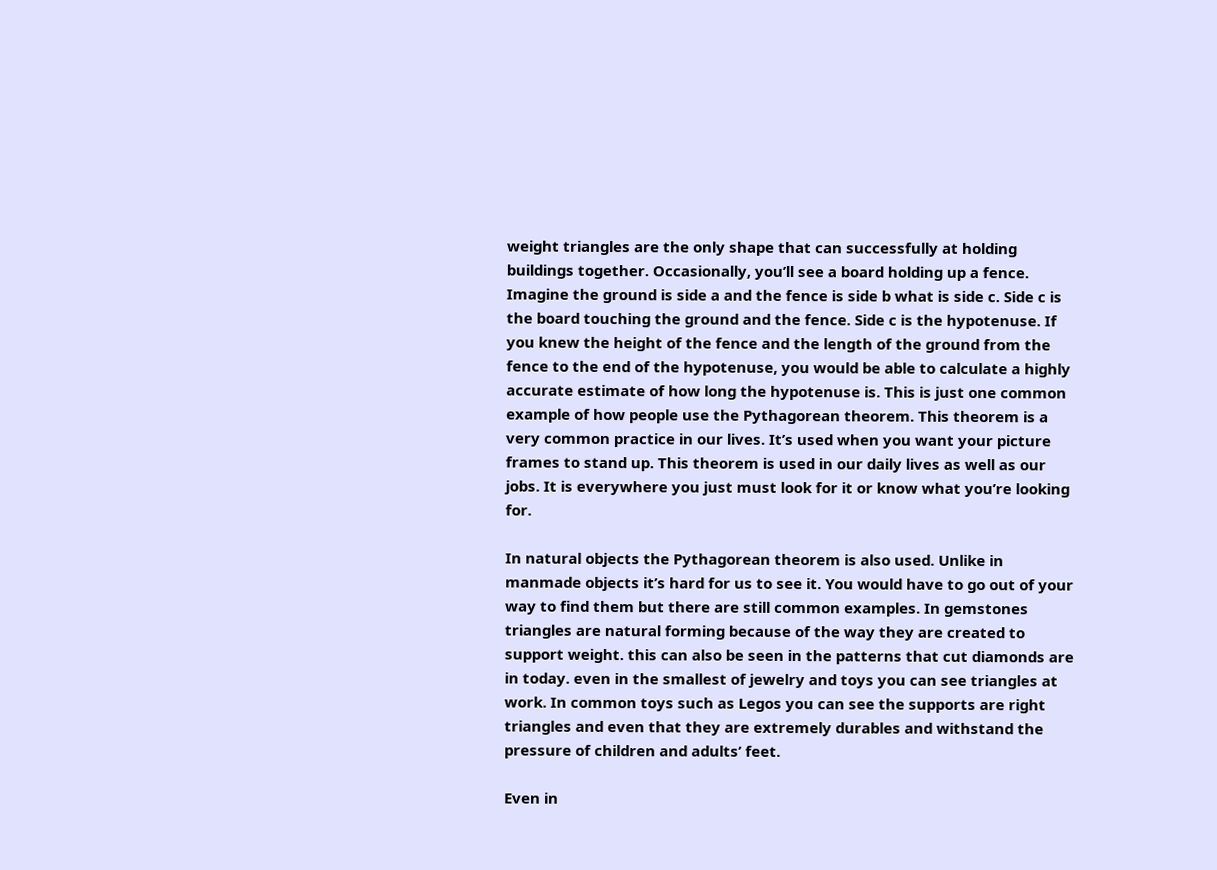weight triangles are the only shape that can successfully at holding buildings together. Occasionally, you’ll see a board holding up a fence. Imagine the ground is side a and the fence is side b what is side c. Side c is the board touching the ground and the fence. Side c is the hypotenuse. If you knew the height of the fence and the length of the ground from the fence to the end of the hypotenuse, you would be able to calculate a highly accurate estimate of how long the hypotenuse is. This is just one common example of how people use the Pythagorean theorem. This theorem is a very common practice in our lives. It’s used when you want your picture frames to stand up. This theorem is used in our daily lives as well as our jobs. It is everywhere you just must look for it or know what you’re looking for.

In natural objects the Pythagorean theorem is also used. Unlike in manmade objects it’s hard for us to see it. You would have to go out of your way to find them but there are still common examples. In gemstones triangles are natural forming because of the way they are created to support weight. this can also be seen in the patterns that cut diamonds are in today. even in the smallest of jewelry and toys you can see triangles at work. In common toys such as Legos you can see the supports are right triangles and even that they are extremely durables and withstand the pressure of children and adults’ feet.

Even in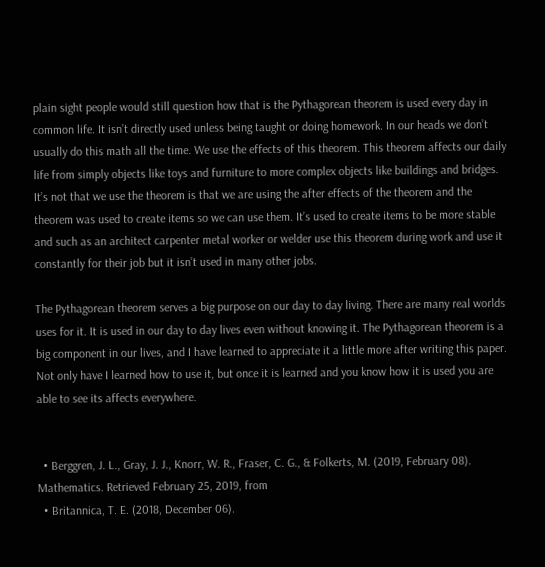plain sight people would still question how that is the Pythagorean theorem is used every day in common life. It isn’t directly used unless being taught or doing homework. In our heads we don’t usually do this math all the time. We use the effects of this theorem. This theorem affects our daily life from simply objects like toys and furniture to more complex objects like buildings and bridges. It’s not that we use the theorem is that we are using the after effects of the theorem and the theorem was used to create items so we can use them. It’s used to create items to be more stable and such as an architect carpenter metal worker or welder use this theorem during work and use it constantly for their job but it isn’t used in many other jobs.

The Pythagorean theorem serves a big purpose on our day to day living. There are many real worlds uses for it. It is used in our day to day lives even without knowing it. The Pythagorean theorem is a big component in our lives, and I have learned to appreciate it a little more after writing this paper. Not only have I learned how to use it, but once it is learned and you know how it is used you are able to see its affects everywhere.


  • Berggren, J. L., Gray, J. J., Knorr, W. R., Fraser, C. G., & Folkerts, M. (2019, February 08). Mathematics. Retrieved February 25, 2019, from
  • Britannica, T. E. (2018, December 06).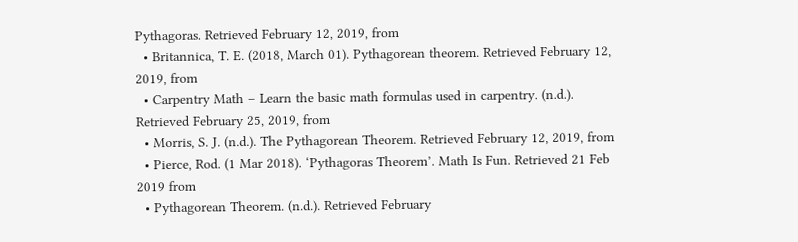Pythagoras. Retrieved February 12, 2019, from
  • Britannica, T. E. (2018, March 01). Pythagorean theorem. Retrieved February 12, 2019, from
  • Carpentry Math – Learn the basic math formulas used in carpentry. (n.d.). Retrieved February 25, 2019, from
  • Morris, S. J. (n.d.). The Pythagorean Theorem. Retrieved February 12, 2019, from
  • Pierce, Rod. (1 Mar 2018). ‘Pythagoras Theorem’. Math Is Fun. Retrieved 21 Feb 2019 from
  • Pythagorean Theorem. (n.d.). Retrieved February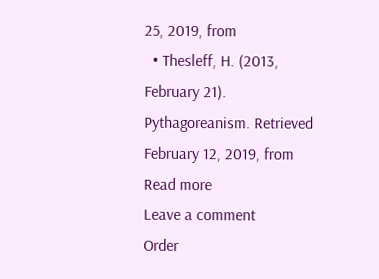25, 2019, from
  • Thesleff, H. (2013, February 21). Pythagoreanism. Retrieved February 12, 2019, from
Read more
Leave a comment
Order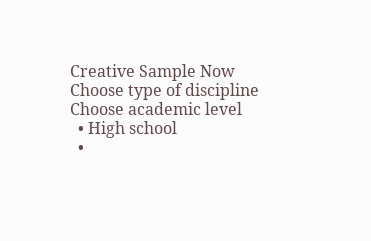Creative Sample Now
Choose type of discipline
Choose academic level
  • High school
  •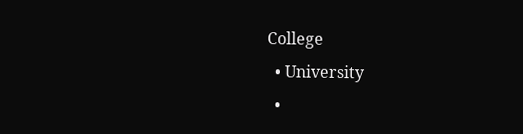College
  • University
  •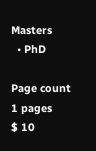Masters
  • PhD

Page count
1 pages
$ 10